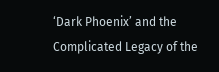‘Dark Phoenix’ and the Complicated Legacy of the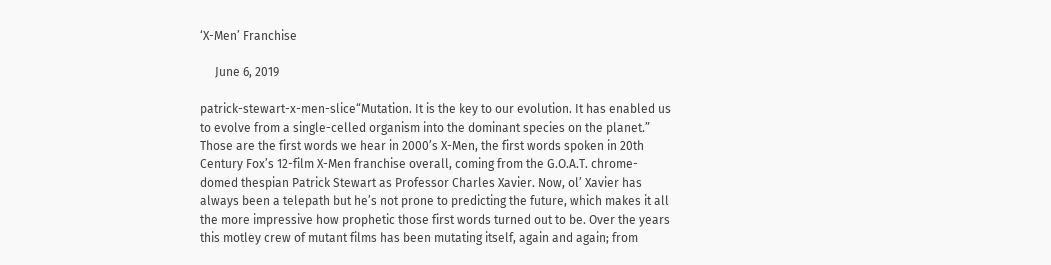‘X-Men’ Franchise

     June 6, 2019

patrick-stewart-x-men-slice“Mutation. It is the key to our evolution. It has enabled us to evolve from a single-celled organism into the dominant species on the planet.” Those are the first words we hear in 2000’s X-Men, the first words spoken in 20th Century Fox’s 12-film X-Men franchise overall, coming from the G.O.A.T. chrome-domed thespian Patrick Stewart as Professor Charles Xavier. Now, ol’ Xavier has always been a telepath but he’s not prone to predicting the future, which makes it all the more impressive how prophetic those first words turned out to be. Over the years this motley crew of mutant films has been mutating itself, again and again; from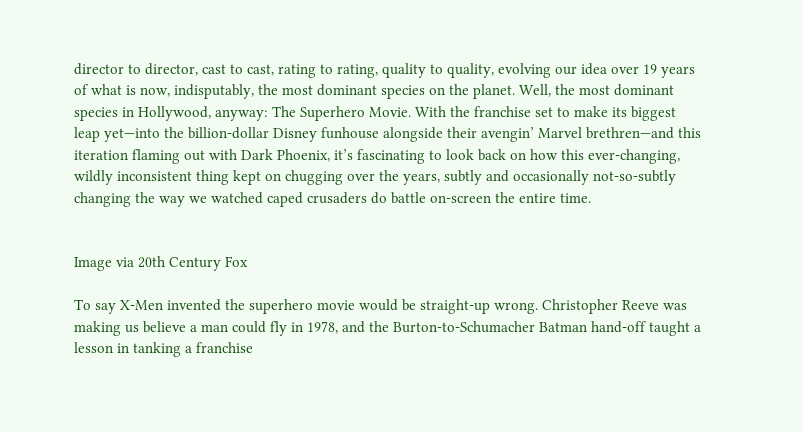director to director, cast to cast, rating to rating, quality to quality, evolving our idea over 19 years of what is now, indisputably, the most dominant species on the planet. Well, the most dominant species in Hollywood, anyway: The Superhero Movie. With the franchise set to make its biggest leap yet—into the billion-dollar Disney funhouse alongside their avengin’ Marvel brethren—and this iteration flaming out with Dark Phoenix, it’s fascinating to look back on how this ever-changing, wildly inconsistent thing kept on chugging over the years, subtly and occasionally not-so-subtly changing the way we watched caped crusaders do battle on-screen the entire time.


Image via 20th Century Fox

To say X-Men invented the superhero movie would be straight-up wrong. Christopher Reeve was making us believe a man could fly in 1978, and the Burton-to-Schumacher Batman hand-off taught a lesson in tanking a franchise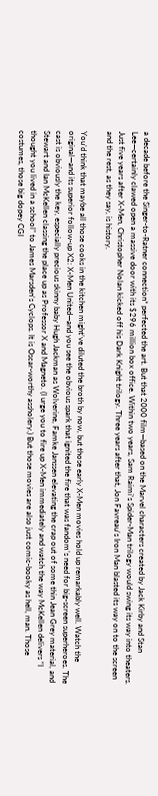a decade before the Singer-to-Ratner connection* perfected the art. But that 2000 film—based on the Marvel characters created by Jack Kirby and Stan Lee—certainly clawed open a massive door with its $296 million box office. Within two years, Sam Raimi‘s Spider-Man trilogy would swing its way into theaters. Just five years after X-Men, Christopher Nolan kicked off his Dark Knight trilogy. Three years after that, Jon Favreau‘s Iron Man blasted its way on to the screen and the rest, as they say, is history.

You’d think that maybe all those cooks in the kitchen might’ve diluted the broth by now, but those early X-Men movies hold up remarkably well. Watch the original—and its superior follow-up X2: X-Men United—and you see the obvious spark that ignited the fire that was fandom’s need for big-screen superheroes. The cast is obviously the key, especially precious skinny baby Hugh Jackman as Wolverine, Famke Janssen elevating the crap out of some thin Jean Grey material, and Stewart and Ian McKellen classing the place up as Professor X and Magneto. (I urge you to fire up X-Men immediately and watch the way McKellen delivers “I thought you lived in a school” to James Marsden‘s Cyclops. It is Oscar-worthy assholery.) But those movies are also just comic-booky as hell, man. Those costumes, those big dopey CGI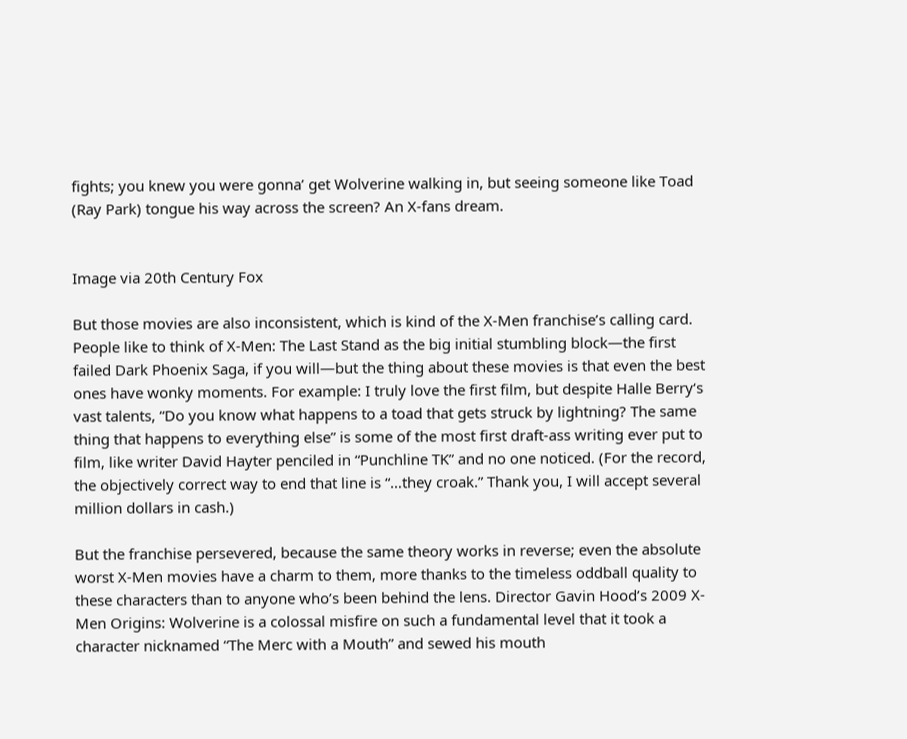fights; you knew you were gonna’ get Wolverine walking in, but seeing someone like Toad (Ray Park) tongue his way across the screen? An X-fans dream.


Image via 20th Century Fox

But those movies are also inconsistent, which is kind of the X-Men franchise’s calling card. People like to think of X-Men: The Last Stand as the big initial stumbling block—the first failed Dark Phoenix Saga, if you will—but the thing about these movies is that even the best ones have wonky moments. For example: I truly love the first film, but despite Halle Berry‘s vast talents, “Do you know what happens to a toad that gets struck by lightning? The same thing that happens to everything else” is some of the most first draft-ass writing ever put to film, like writer David Hayter penciled in “Punchline TK” and no one noticed. (For the record, the objectively correct way to end that line is “…they croak.” Thank you, I will accept several million dollars in cash.)

But the franchise persevered, because the same theory works in reverse; even the absolute worst X-Men movies have a charm to them, more thanks to the timeless oddball quality to these characters than to anyone who’s been behind the lens. Director Gavin Hood’s 2009 X-Men Origins: Wolverine is a colossal misfire on such a fundamental level that it took a character nicknamed “The Merc with a Mouth” and sewed his mouth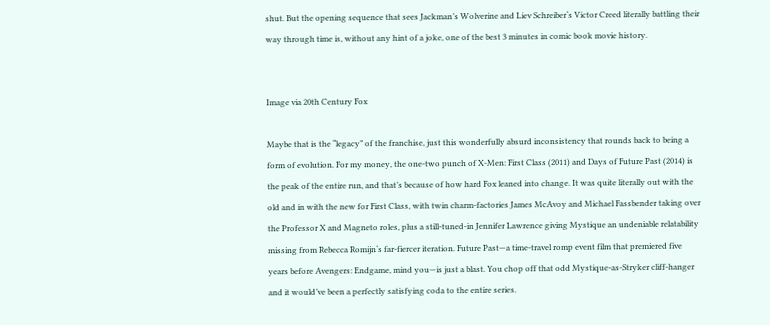shut. But the opening sequence that sees Jackman’s Wolverine and Liev Schreiber‘s Victor Creed literally battling their way through time is, without any hint of a joke, one of the best 3 minutes in comic book movie history.


Image via 20th Century Fox

Maybe that is the “legacy” of the franchise, just this wonderfully absurd inconsistency that rounds back to being a form of evolution. For my money, the one-two punch of X-Men: First Class (2011) and Days of Future Past (2014) is the peak of the entire run, and that’s because of how hard Fox leaned into change. It was quite literally out with the old and in with the new for First Class, with twin charm-factories James McAvoy and Michael Fassbender taking over the Professor X and Magneto roles, plus a still-tuned-in Jennifer Lawrence giving Mystique an undeniable relatability missing from Rebecca Romijn‘s far-fiercer iteration. Future Past—a time-travel romp event film that premiered five years before Avengers: Endgame, mind you—is just a blast. You chop off that odd Mystique-as-Stryker cliff-hanger and it would’ve been a perfectly satisfying coda to the entire series.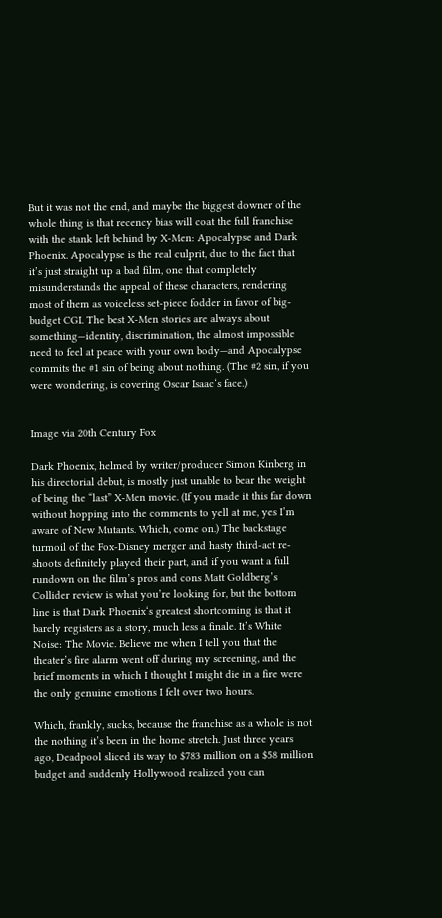But it was not the end, and maybe the biggest downer of the whole thing is that recency bias will coat the full franchise with the stank left behind by X-Men: Apocalypse and Dark Phoenix. Apocalypse is the real culprit, due to the fact that it’s just straight up a bad film, one that completely misunderstands the appeal of these characters, rendering most of them as voiceless set-piece fodder in favor of big-budget CGI. The best X-Men stories are always about something—identity, discrimination, the almost impossible need to feel at peace with your own body—and Apocalypse commits the #1 sin of being about nothing. (The #2 sin, if you were wondering, is covering Oscar Isaac‘s face.)


Image via 20th Century Fox

Dark Phoenix, helmed by writer/producer Simon Kinberg in his directorial debut, is mostly just unable to bear the weight of being the “last” X-Men movie. (If you made it this far down without hopping into the comments to yell at me, yes I’m aware of New Mutants. Which, come on.) The backstage turmoil of the Fox-Disney merger and hasty third-act re-shoots definitely played their part, and if you want a full rundown on the film’s pros and cons Matt Goldberg’s Collider review is what you’re looking for, but the bottom line is that Dark Phoenix‘s greatest shortcoming is that it barely registers as a story, much less a finale. It’s White Noise: The Movie. Believe me when I tell you that the theater’s fire alarm went off during my screening, and the brief moments in which I thought I might die in a fire were the only genuine emotions I felt over two hours.

Which, frankly, sucks, because the franchise as a whole is not the nothing it’s been in the home stretch. Just three years ago, Deadpool sliced its way to $783 million on a $58 million budget and suddenly Hollywood realized you can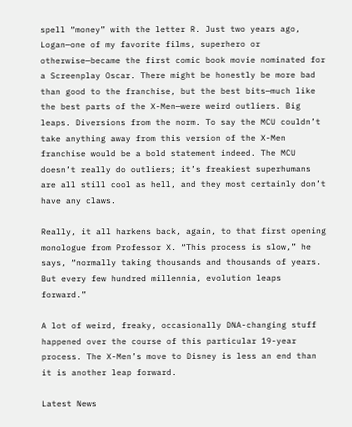spell “money” with the letter R. Just two years ago, Logan—one of my favorite films, superhero or otherwise—became the first comic book movie nominated for a Screenplay Oscar. There might be honestly be more bad than good to the franchise, but the best bits—much like the best parts of the X-Men—were weird outliers. Big leaps. Diversions from the norm. To say the MCU couldn’t take anything away from this version of the X-Men franchise would be a bold statement indeed. The MCU doesn’t really do outliers; it’s freakiest superhumans are all still cool as hell, and they most certainly don’t have any claws.

Really, it all harkens back, again, to that first opening monologue from Professor X. “This process is slow,” he says, “normally taking thousands and thousands of years. But every few hundred millennia, evolution leaps forward.”

A lot of weird, freaky, occasionally DNA-changing stuff happened over the course of this particular 19-year process. The X-Men’s move to Disney is less an end than it is another leap forward.

Latest News